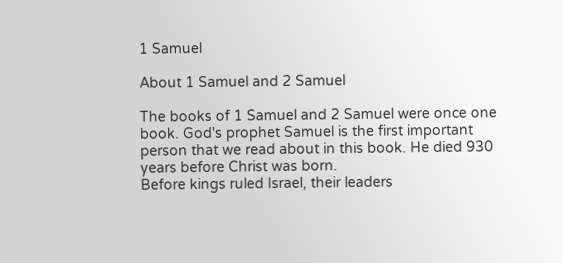1 Samuel

About 1 Samuel and 2 Samuel

The books of 1 Samuel and 2 Samuel were once one book. God's prophet Samuel is the first important person that we read about in this book. He died 930 years before Christ was born.
Before kings ruled Israel, their leaders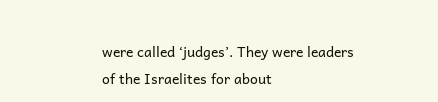were called ‘judges’. They were leaders of the Israelites for about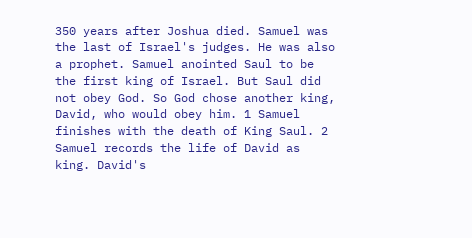350 years after Joshua died. Samuel was the last of Israel's judges. He was also a prophet. Samuel anointed Saul to be the first king of Israel. But Saul did not obey God. So God chose another king, David, who would obey him. 1 Samuel finishes with the death of King Saul. 2 Samuel records the life of David as king. David's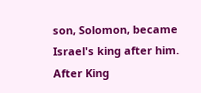son, Solomon, became Israel's king after him.
After King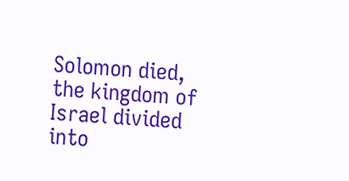Solomon died, the kingdom of Israel divided into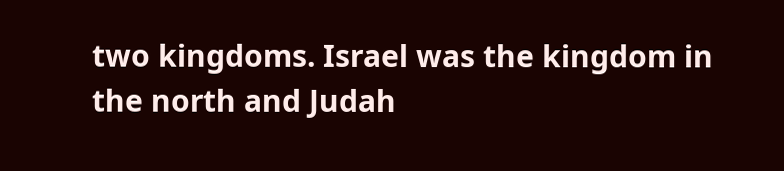two kingdoms. Israel was the kingdom in the north and Judah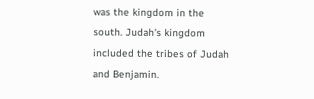was the kingdom in the south. Judah's kingdom included the tribes of Judah and Benjamin.